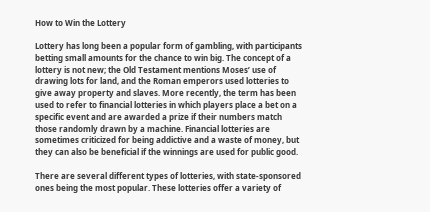How to Win the Lottery

Lottery has long been a popular form of gambling, with participants betting small amounts for the chance to win big. The concept of a lottery is not new; the Old Testament mentions Moses’ use of drawing lots for land, and the Roman emperors used lotteries to give away property and slaves. More recently, the term has been used to refer to financial lotteries in which players place a bet on a specific event and are awarded a prize if their numbers match those randomly drawn by a machine. Financial lotteries are sometimes criticized for being addictive and a waste of money, but they can also be beneficial if the winnings are used for public good.

There are several different types of lotteries, with state-sponsored ones being the most popular. These lotteries offer a variety of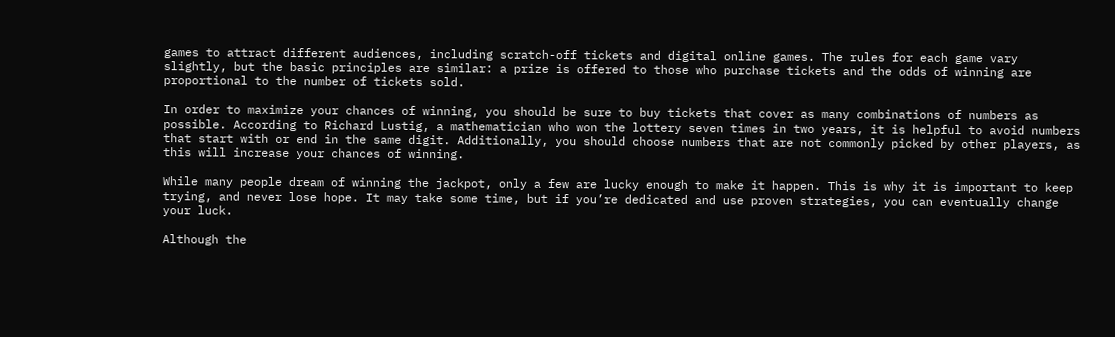games to attract different audiences, including scratch-off tickets and digital online games. The rules for each game vary slightly, but the basic principles are similar: a prize is offered to those who purchase tickets and the odds of winning are proportional to the number of tickets sold.

In order to maximize your chances of winning, you should be sure to buy tickets that cover as many combinations of numbers as possible. According to Richard Lustig, a mathematician who won the lottery seven times in two years, it is helpful to avoid numbers that start with or end in the same digit. Additionally, you should choose numbers that are not commonly picked by other players, as this will increase your chances of winning.

While many people dream of winning the jackpot, only a few are lucky enough to make it happen. This is why it is important to keep trying, and never lose hope. It may take some time, but if you’re dedicated and use proven strategies, you can eventually change your luck.

Although the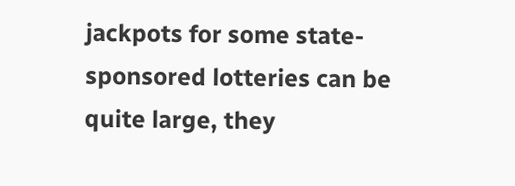jackpots for some state-sponsored lotteries can be quite large, they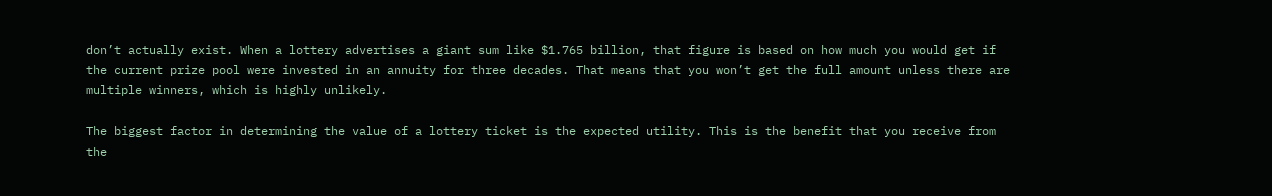don’t actually exist. When a lottery advertises a giant sum like $1.765 billion, that figure is based on how much you would get if the current prize pool were invested in an annuity for three decades. That means that you won’t get the full amount unless there are multiple winners, which is highly unlikely.

The biggest factor in determining the value of a lottery ticket is the expected utility. This is the benefit that you receive from the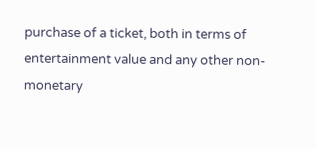purchase of a ticket, both in terms of entertainment value and any other non-monetary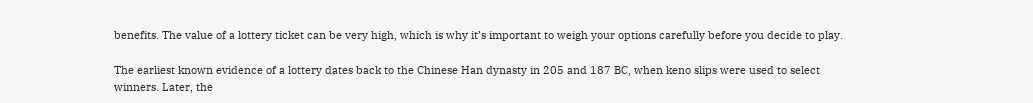benefits. The value of a lottery ticket can be very high, which is why it’s important to weigh your options carefully before you decide to play.

The earliest known evidence of a lottery dates back to the Chinese Han dynasty in 205 and 187 BC, when keno slips were used to select winners. Later, the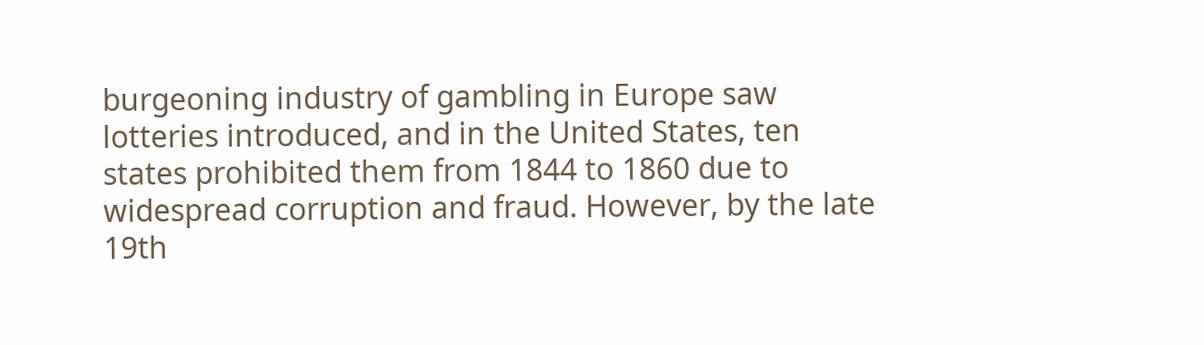burgeoning industry of gambling in Europe saw lotteries introduced, and in the United States, ten states prohibited them from 1844 to 1860 due to widespread corruption and fraud. However, by the late 19th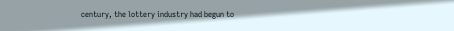century, the lottery industry had begun to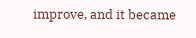improve, and it became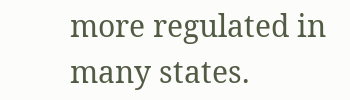more regulated in many states.